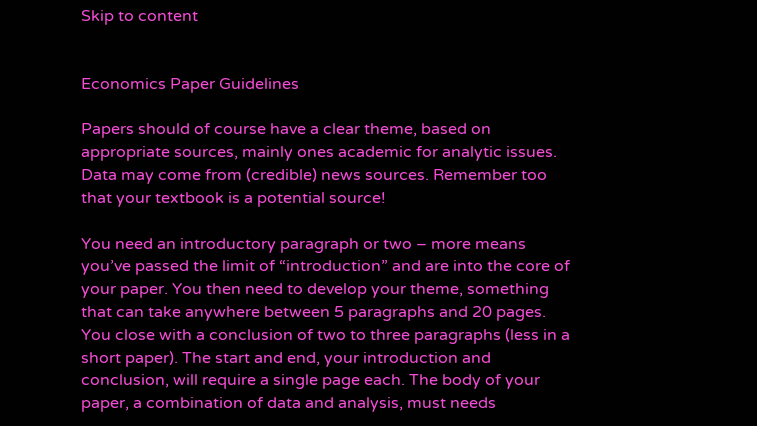Skip to content


Economics Paper Guidelines

Papers should of course have a clear theme, based on appropriate sources, mainly ones academic for analytic issues. Data may come from (credible) news sources. Remember too that your textbook is a potential source!

You need an introductory paragraph or two – more means you’ve passed the limit of “introduction” and are into the core of your paper. You then need to develop your theme, something that can take anywhere between 5 paragraphs and 20 pages. You close with a conclusion of two to three paragraphs (less in a short paper). The start and end, your introduction and conclusion, will require a single page each. The body of your paper, a combination of data and analysis, must needs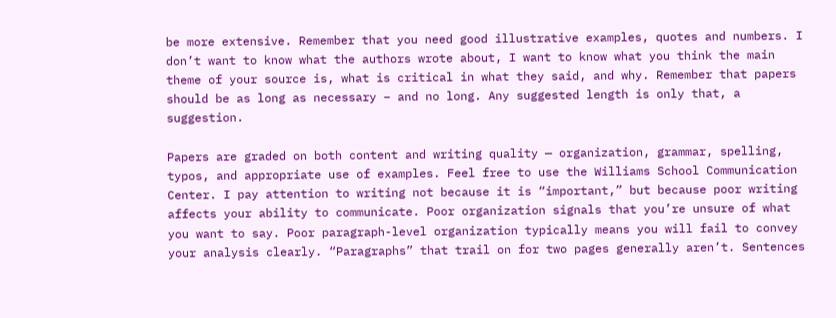be more extensive. Remember that you need good illustrative examples, quotes and numbers. I don’t want to know what the authors wrote about, I want to know what you think the main theme of your source is, what is critical in what they said, and why. Remember that papers should be as long as necessary – and no long. Any suggested length is only that, a suggestion.

Papers are graded on both content and writing quality — organization, grammar, spelling, typos, and appropriate use of examples. Feel free to use the Williams School Communication Center. I pay attention to writing not because it is “important,” but because poor writing affects your ability to communicate. Poor organization signals that you’re unsure of what you want to say. Poor paragraph-level organization typically means you will fail to convey your analysis clearly. “Paragraphs” that trail on for two pages generally aren’t. Sentences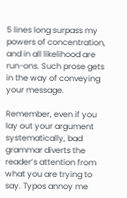5 lines long surpass my powers of concentration, and in all likelihood are run-ons. Such prose gets in the way of conveying your message.

Remember, even if you lay out your argument systematically, bad grammar diverts the reader’s attention from what you are trying to say. Typos annoy me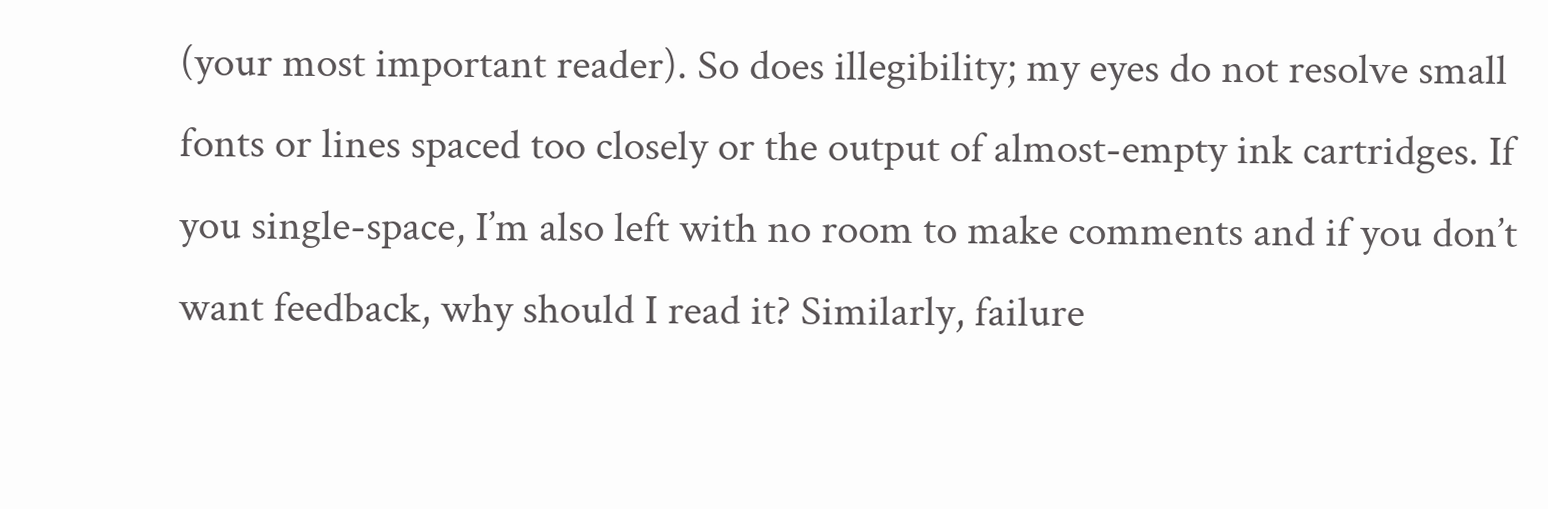(your most important reader). So does illegibility; my eyes do not resolve small fonts or lines spaced too closely or the output of almost-empty ink cartridges. If you single-space, I’m also left with no room to make comments and if you don’t want feedback, why should I read it? Similarly, failure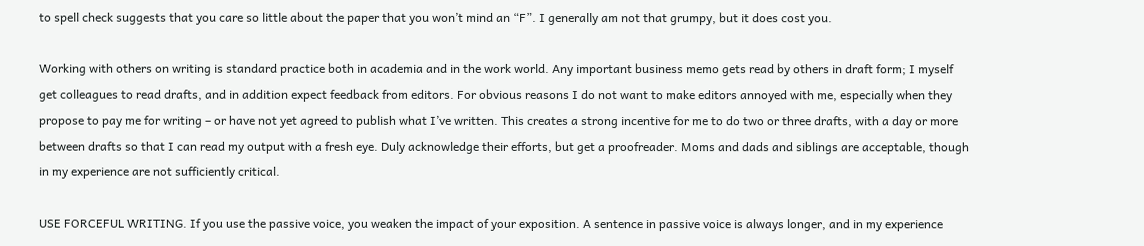to spell check suggests that you care so little about the paper that you won’t mind an “F”. I generally am not that grumpy, but it does cost you.

Working with others on writing is standard practice both in academia and in the work world. Any important business memo gets read by others in draft form; I myself get colleagues to read drafts, and in addition expect feedback from editors. For obvious reasons I do not want to make editors annoyed with me, especially when they propose to pay me for writing – or have not yet agreed to publish what I’ve written. This creates a strong incentive for me to do two or three drafts, with a day or more between drafts so that I can read my output with a fresh eye. Duly acknowledge their efforts, but get a proofreader. Moms and dads and siblings are acceptable, though in my experience are not sufficiently critical.

USE FORCEFUL WRITING. If you use the passive voice, you weaken the impact of your exposition. A sentence in passive voice is always longer, and in my experience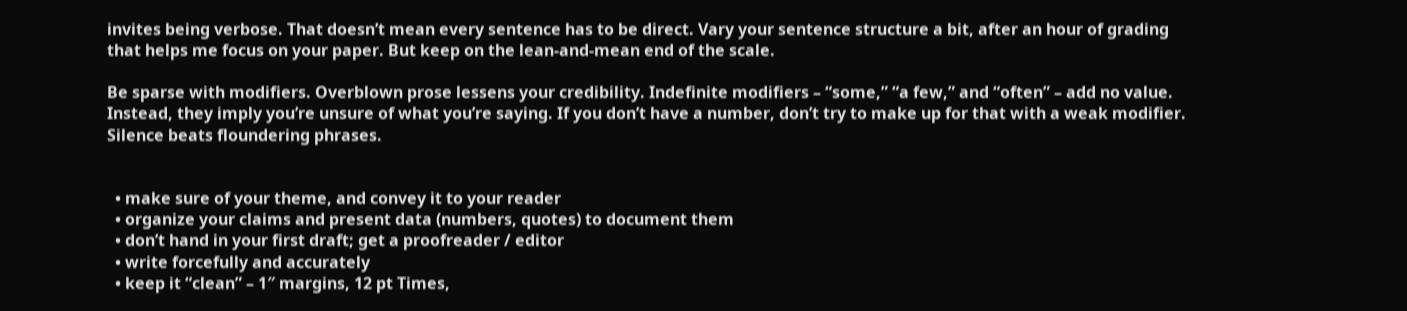invites being verbose. That doesn’t mean every sentence has to be direct. Vary your sentence structure a bit, after an hour of grading that helps me focus on your paper. But keep on the lean-and-mean end of the scale.

Be sparse with modifiers. Overblown prose lessens your credibility. Indefinite modifiers – “some,” “a few,” and “often” – add no value. Instead, they imply you’re unsure of what you’re saying. If you don’t have a number, don’t try to make up for that with a weak modifier. Silence beats floundering phrases.


  • make sure of your theme, and convey it to your reader
  • organize your claims and present data (numbers, quotes) to document them
  • don’t hand in your first draft; get a proofreader / editor
  • write forcefully and accurately
  • keep it “clean” – 1″ margins, 12 pt Times,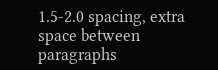1.5-2.0 spacing, extra space between paragraphs